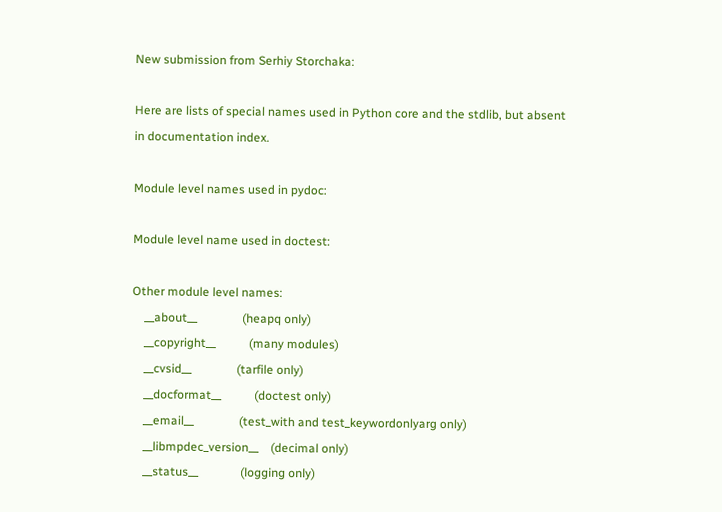New submission from Serhiy Storchaka:

Here are lists of special names used in Python core and the stdlib, but absent
in documentation index.

Module level names used in pydoc:

Module level name used in doctest:

Other module level names:
    __about__               (heapq only)
    __copyright__           (many modules)
    __cvsid__               (tarfile only)
    __docformat__           (doctest only)
    __email__               (test_with and test_keywordonlyarg only)
    __libmpdec_version__    (decimal only)
    __status__              (logging only)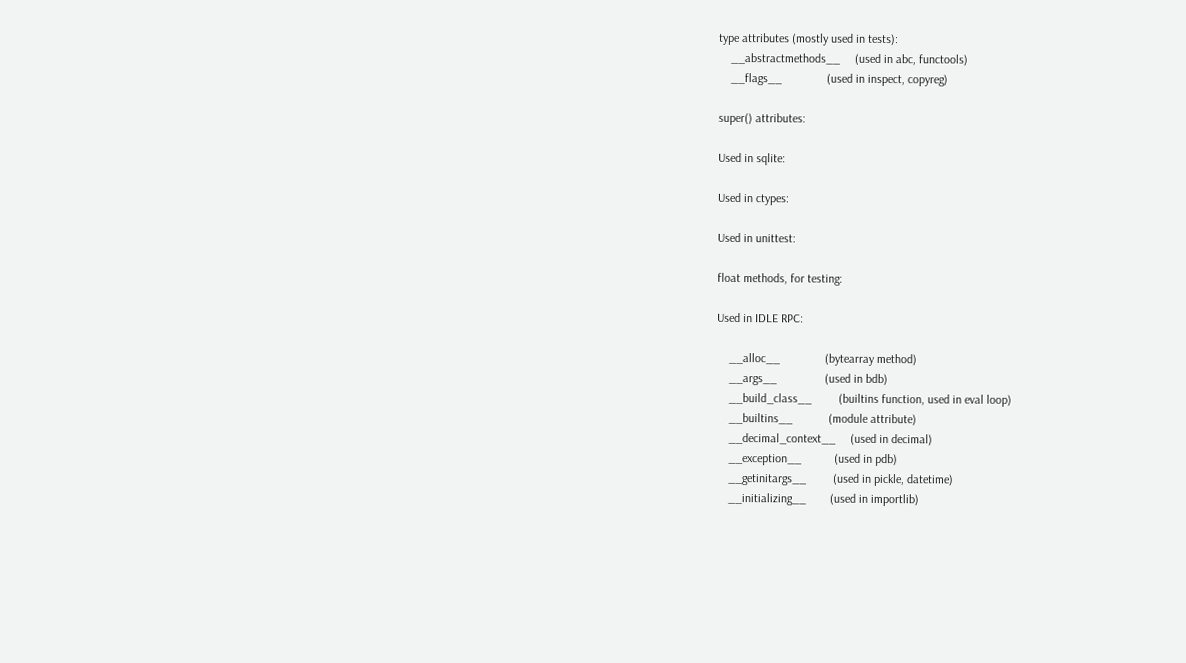type attributes (mostly used in tests):
    __abstractmethods__     (used in abc, functools)
    __flags__               (used in inspect, copyreg)

super() attributes:

Used in sqlite:

Used in ctypes:

Used in unittest:

float methods, for testing:

Used in IDLE RPC:

    __alloc__               (bytearray method)
    __args__                (used in bdb)
    __build_class__         (builtins function, used in eval loop)
    __builtins__            (module attribute)
    __decimal_context__     (used in decimal)
    __exception__           (used in pdb)
    __getinitargs__         (used in pickle, datetime)
    __initializing__        (used in importlib)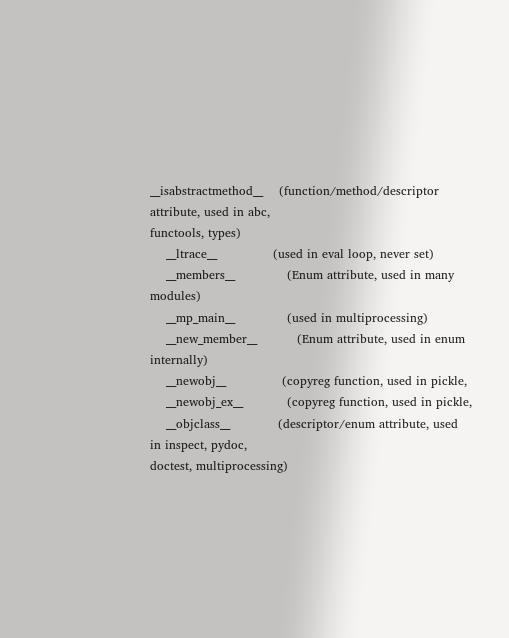__isabstractmethod__    (function/method/descriptor attribute, used in abc,
functools, types)
    __ltrace__              (used in eval loop, never set)
    __members__             (Enum attribute, used in many modules)
    __mp_main__             (used in multiprocessing)
    __new_member__          (Enum attribute, used in enum internally)
    __newobj__              (copyreg function, used in pickle,
    __newobj_ex__           (copyreg function, used in pickle,
    __objclass__            (descriptor/enum attribute, used in inspect, pydoc,
doctest, multiprocessing)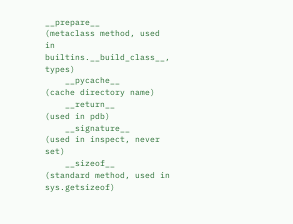__prepare__             (metaclass method, used in
builtins.__build_class__, types)
    __pycache__             (cache directory name)
    __return__              (used in pdb)
    __signature__           (used in inspect, never set)
    __sizeof__              (standard method, used in sys.getsizeof)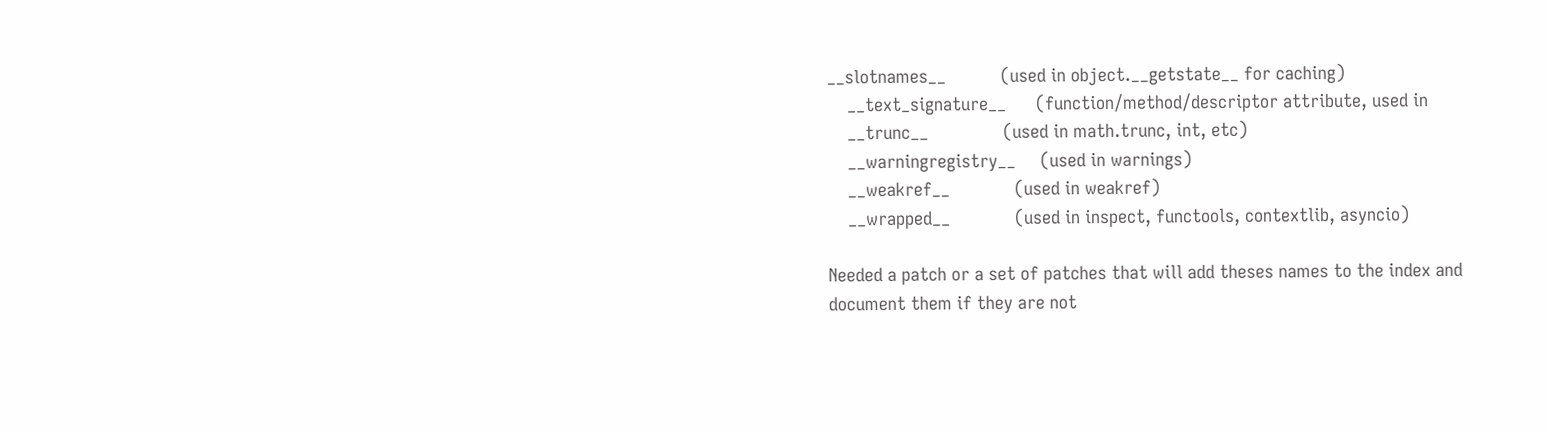__slotnames__           (used in object.__getstate__ for caching)
    __text_signature__      (function/method/descriptor attribute, used in
    __trunc__               (used in math.trunc, int, etc)
    __warningregistry__     (used in warnings)
    __weakref__             (used in weakref)
    __wrapped__             (used in inspect, functools, contextlib, asyncio)

Needed a patch or a set of patches that will add theses names to the index and
document them if they are not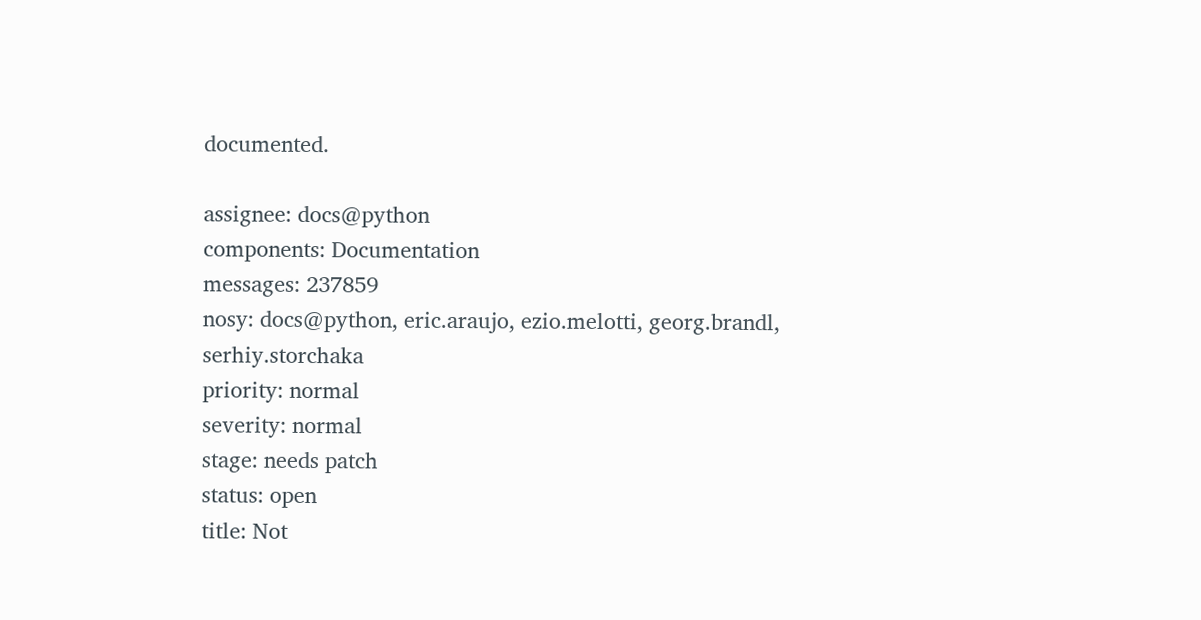documented.

assignee: docs@python
components: Documentation
messages: 237859
nosy: docs@python, eric.araujo, ezio.melotti, georg.brandl, serhiy.storchaka
priority: normal
severity: normal
stage: needs patch
status: open
title: Not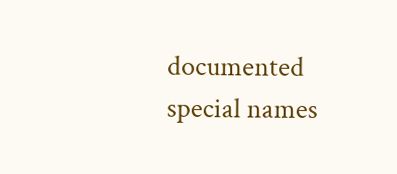documented special names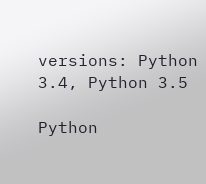versions: Python 3.4, Python 3.5

Python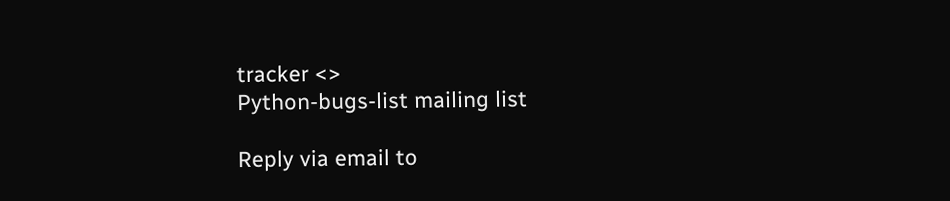tracker <>
Python-bugs-list mailing list

Reply via email to